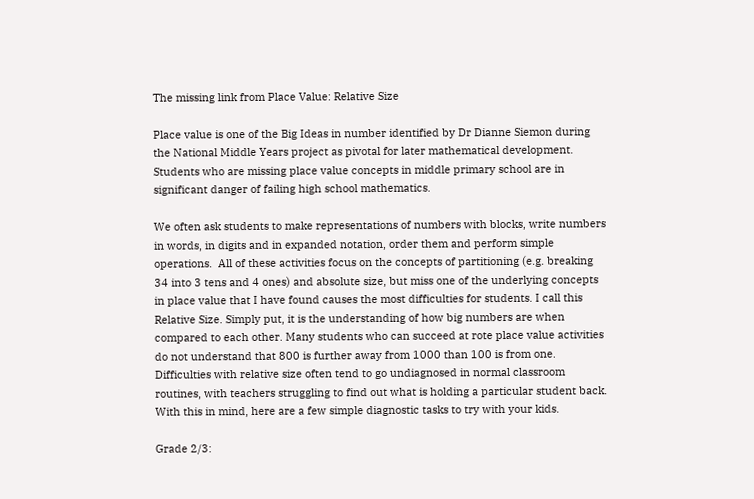The missing link from Place Value: Relative Size

Place value is one of the Big Ideas in number identified by Dr Dianne Siemon during the National Middle Years project as pivotal for later mathematical development. Students who are missing place value concepts in middle primary school are in significant danger of failing high school mathematics.

We often ask students to make representations of numbers with blocks, write numbers in words, in digits and in expanded notation, order them and perform simple operations.  All of these activities focus on the concepts of partitioning (e.g. breaking 34 into 3 tens and 4 ones) and absolute size, but miss one of the underlying concepts in place value that I have found causes the most difficulties for students. I call this Relative Size. Simply put, it is the understanding of how big numbers are when compared to each other. Many students who can succeed at rote place value activities do not understand that 800 is further away from 1000 than 100 is from one. Difficulties with relative size often tend to go undiagnosed in normal classroom routines, with teachers struggling to find out what is holding a particular student back. With this in mind, here are a few simple diagnostic tasks to try with your kids.

Grade 2/3: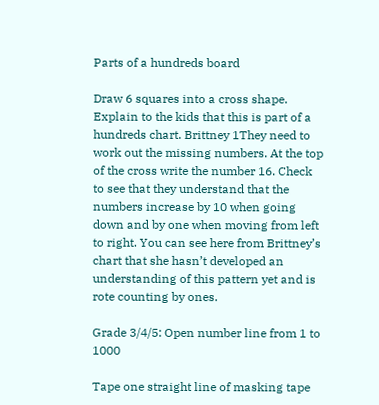Parts of a hundreds board

Draw 6 squares into a cross shape. Explain to the kids that this is part of a hundreds chart. Brittney 1They need to work out the missing numbers. At the top of the cross write the number 16. Check to see that they understand that the numbers increase by 10 when going down and by one when moving from left to right. You can see here from Brittney’s chart that she hasn’t developed an understanding of this pattern yet and is rote counting by ones.

Grade 3/4/5: Open number line from 1 to 1000

Tape one straight line of masking tape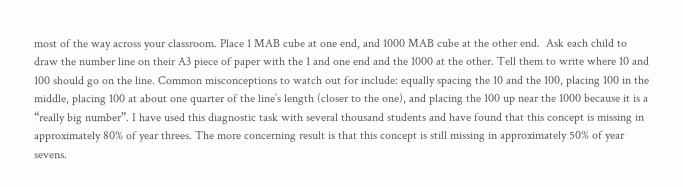most of the way across your classroom. Place 1 MAB cube at one end, and 1000 MAB cube at the other end.  Ask each child to draw the number line on their A3 piece of paper with the 1 and one end and the 1000 at the other. Tell them to write where 10 and 100 should go on the line. Common misconceptions to watch out for include: equally spacing the 10 and the 100, placing 100 in the middle, placing 100 at about one quarter of the line’s length (closer to the one), and placing the 100 up near the 1000 because it is a “really big number”. I have used this diagnostic task with several thousand students and have found that this concept is missing in approximately 80% of year threes. The more concerning result is that this concept is still missing in approximately 50% of year sevens.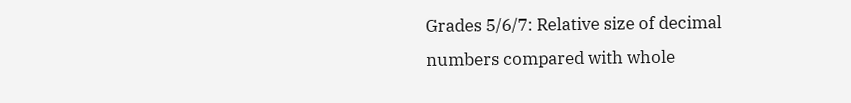Grades 5/6/7: Relative size of decimal numbers compared with whole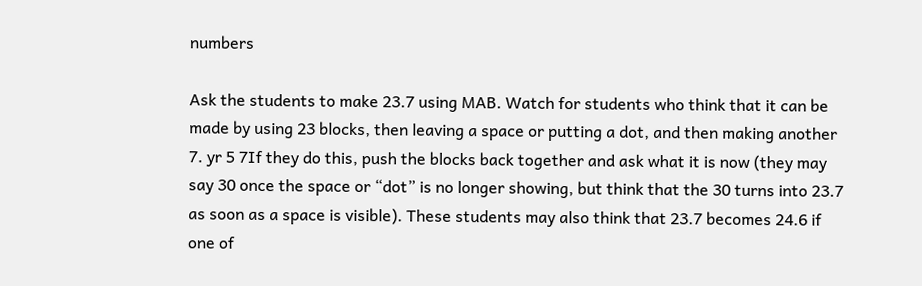numbers

Ask the students to make 23.7 using MAB. Watch for students who think that it can be made by using 23 blocks, then leaving a space or putting a dot, and then making another 7. yr 5 7If they do this, push the blocks back together and ask what it is now (they may say 30 once the space or “dot” is no longer showing, but think that the 30 turns into 23.7 as soon as a space is visible). These students may also think that 23.7 becomes 24.6 if one of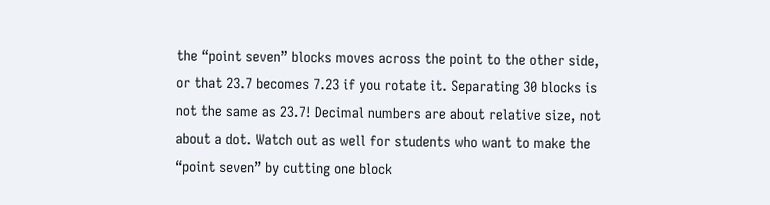the “point seven” blocks moves across the point to the other side, or that 23.7 becomes 7.23 if you rotate it. Separating 30 blocks is not the same as 23.7! Decimal numbers are about relative size, not about a dot. Watch out as well for students who want to make the “point seven” by cutting one block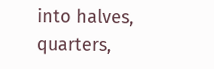into halves, quarters,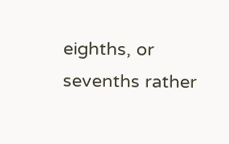eighths, or sevenths rather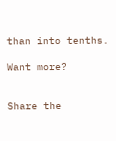than into tenths.

Want more?


Share the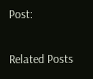Post:

Related Posts